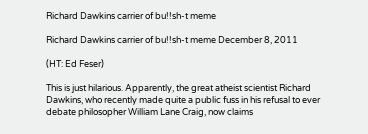Richard Dawkins carrier of bu!!sh-t meme

Richard Dawkins carrier of bu!!sh-t meme December 8, 2011

(HT: Ed Feser)

This is just hilarious. Apparently, the great atheist scientist Richard Dawkins, who recently made quite a public fuss in his refusal to ever debate philosopher William Lane Craig, now claims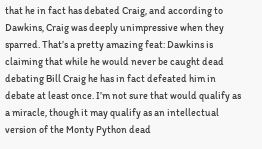that he in fact has debated Craig, and according to Dawkins, Craig was deeply unimpressive when they sparred. That’s a pretty amazing feat: Dawkins is claiming that while he would never be caught dead debating Bill Craig he has in fact defeated him in debate at least once. I’m not sure that would qualify as a miracle, though it may qualify as an intellectual version of the Monty Python dead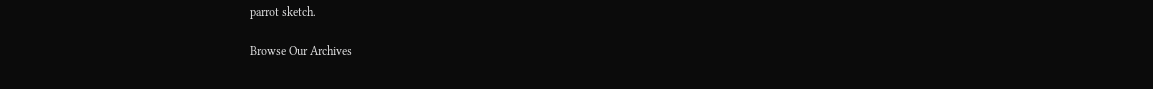parrot sketch.

Browse Our Archives